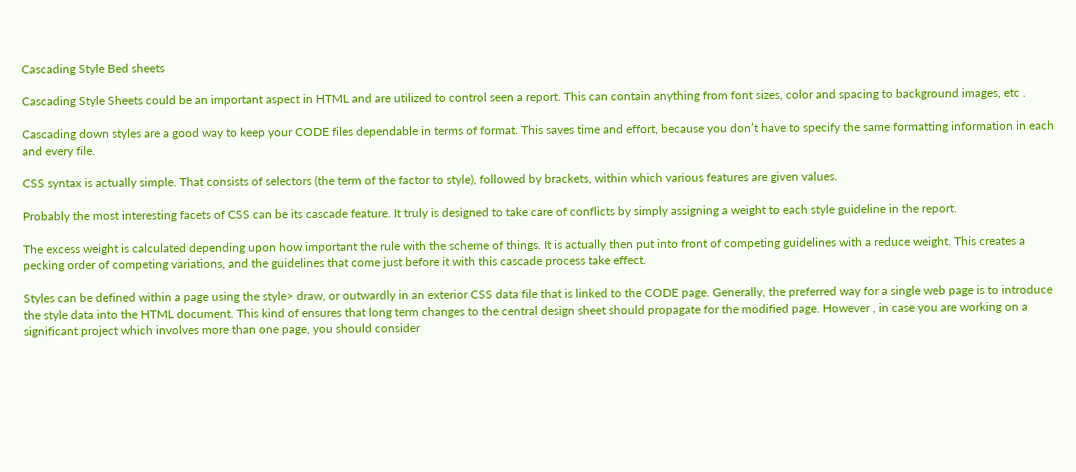Cascading Style Bed sheets

Cascading Style Sheets could be an important aspect in HTML and are utilized to control seen a report. This can contain anything from font sizes, color and spacing to background images, etc .

Cascading down styles are a good way to keep your CODE files dependable in terms of format. This saves time and effort, because you don’t have to specify the same formatting information in each and every file.

CSS syntax is actually simple. That consists of selectors (the term of the factor to style), followed by brackets, within which various features are given values.

Probably the most interesting facets of CSS can be its cascade feature. It truly is designed to take care of conflicts by simply assigning a weight to each style guideline in the report.

The excess weight is calculated depending upon how important the rule with the scheme of things. It is actually then put into front of competing guidelines with a reduce weight. This creates a pecking order of competing variations, and the guidelines that come just before it with this cascade process take effect.

Styles can be defined within a page using the style> draw, or outwardly in an exterior CSS data file that is linked to the CODE page. Generally, the preferred way for a single web page is to introduce the style data into the HTML document. This kind of ensures that long term changes to the central design sheet should propagate for the modified page. However , in case you are working on a significant project which involves more than one page, you should consider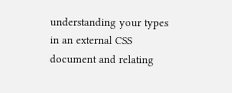understanding your types in an external CSS document and relating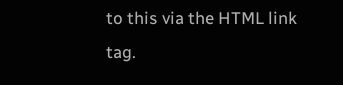to this via the HTML link tag.